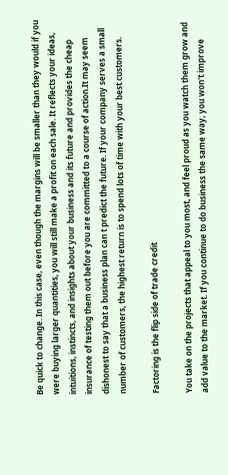Be quick to change. In this case, even though the margins will be smaller than they would if you were buying larger quantities, you will still make a profit on each sale. It reflects your ideas, intuitions, instincts, and insights about your business and its future and provides the cheap insurance of testing them out before you are committed to a course of action.It may seem dishonest to say that a business plan can t predict the future. If your company serves a small number of customers, the highest return is to spend lots of time with your best customers.

Factoring is the flip side of trade credit

You take on the projects that appeal to you most, and feel proud as you watch them grow and add value to the market. If you continue to do business the same way, you won't improve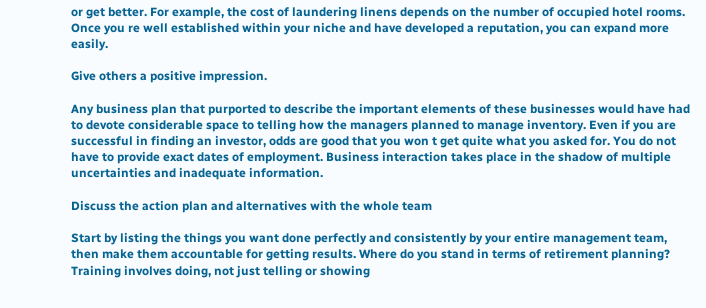or get better. For example, the cost of laundering linens depends on the number of occupied hotel rooms. Once you re well established within your niche and have developed a reputation, you can expand more easily.

Give others a positive impression.

Any business plan that purported to describe the important elements of these businesses would have had to devote considerable space to telling how the managers planned to manage inventory. Even if you are successful in finding an investor, odds are good that you won t get quite what you asked for. You do not have to provide exact dates of employment. Business interaction takes place in the shadow of multiple uncertainties and inadequate information.

Discuss the action plan and alternatives with the whole team

Start by listing the things you want done perfectly and consistently by your entire management team, then make them accountable for getting results. Where do you stand in terms of retirement planning? Training involves doing, not just telling or showing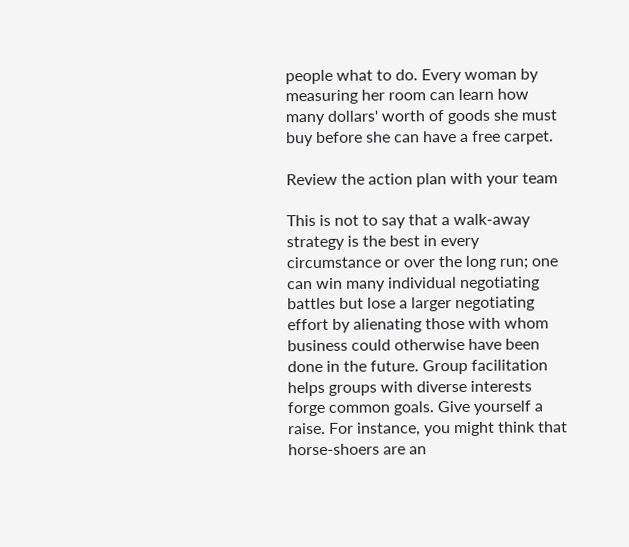people what to do. Every woman by measuring her room can learn how many dollars' worth of goods she must buy before she can have a free carpet.

Review the action plan with your team

This is not to say that a walk-away strategy is the best in every circumstance or over the long run; one can win many individual negotiating battles but lose a larger negotiating effort by alienating those with whom business could otherwise have been done in the future. Group facilitation helps groups with diverse interests forge common goals. Give yourself a raise. For instance, you might think that horse-shoers are an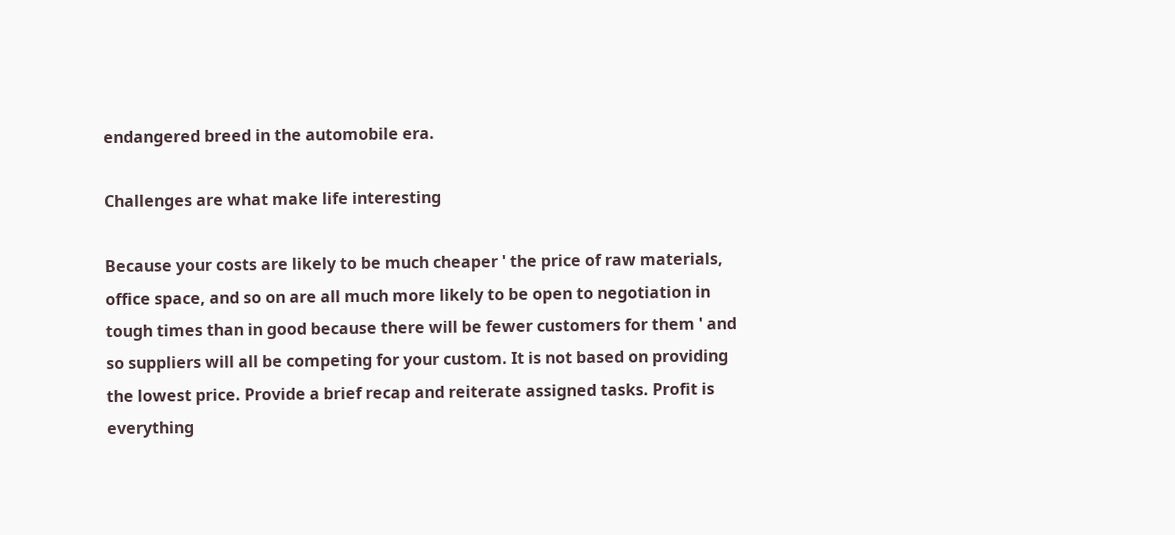endangered breed in the automobile era.

Challenges are what make life interesting

Because your costs are likely to be much cheaper ' the price of raw materials, office space, and so on are all much more likely to be open to negotiation in tough times than in good because there will be fewer customers for them ' and so suppliers will all be competing for your custom. It is not based on providing the lowest price. Provide a brief recap and reiterate assigned tasks. Profit is everything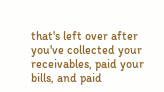that's left over after you've collected your receivables, paid your bills, and paid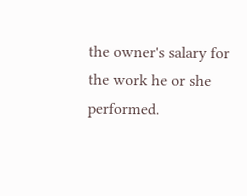the owner's salary for the work he or she performed.